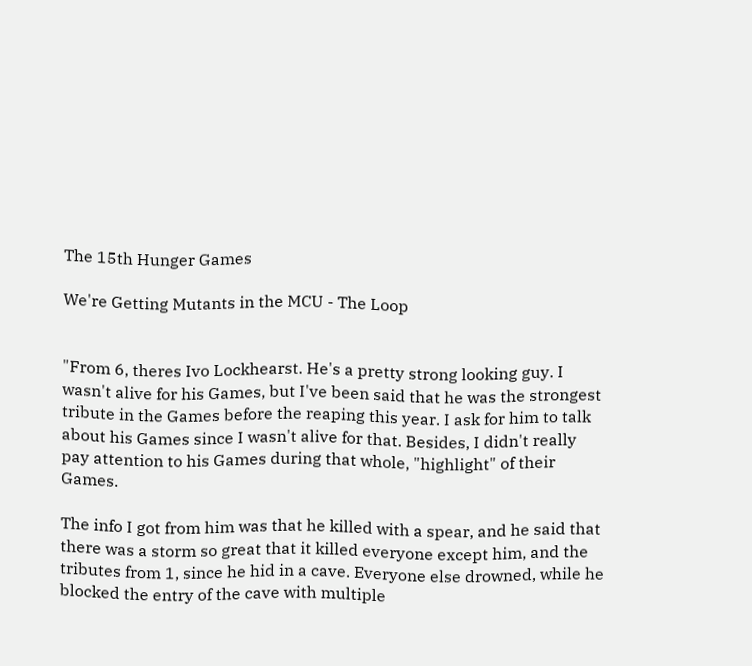The 15th Hunger Games

We're Getting Mutants in the MCU - The Loop


"From 6, theres Ivo Lockhearst. He's a pretty strong looking guy. I wasn't alive for his Games, but I've been said that he was the strongest tribute in the Games before the reaping this year. I ask for him to talk about his Games since I wasn't alive for that. Besides, I didn't really pay attention to his Games during that whole, "highlight" of their Games.

The info I got from him was that he killed with a spear, and he said that there was a storm so great that it killed everyone except him, and the tributes from 1, since he hid in a cave. Everyone else drowned, while he blocked the entry of the cave with multiple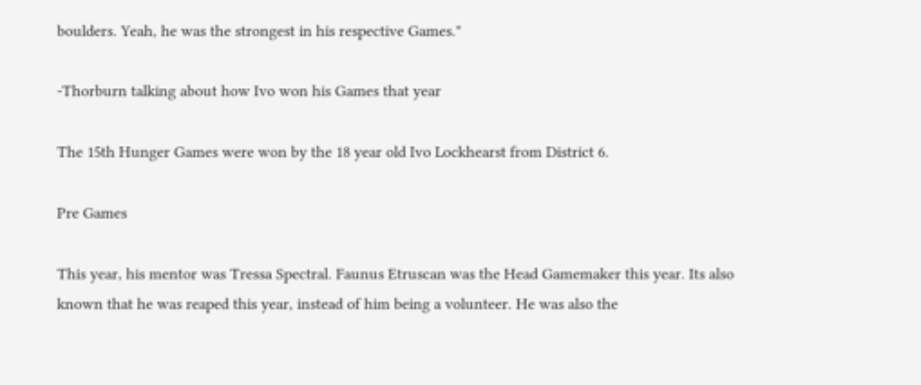boulders. Yeah, he was the strongest in his respective Games."

-Thorburn talking about how Ivo won his Games that year

The 15th Hunger Games were won by the 18 year old Ivo Lockhearst from District 6.

Pre Games

This year, his mentor was Tressa Spectral. Faunus Etruscan was the Head Gamemaker this year. Its also known that he was reaped this year, instead of him being a volunteer. He was also the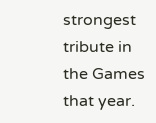strongest tribute in the Games that year.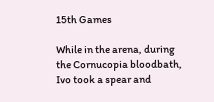15th Games

While in the arena, during the Cornucopia bloodbath, Ivo took a spear and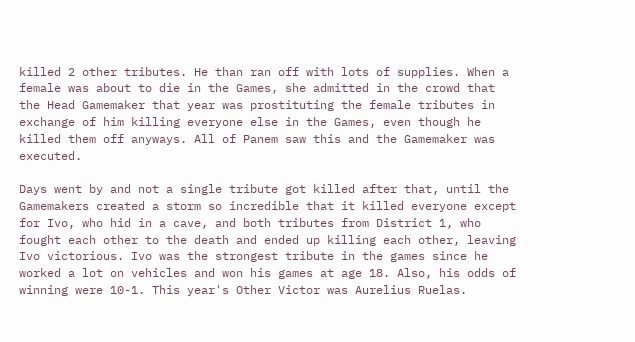killed 2 other tributes. He than ran off with lots of supplies. When a female was about to die in the Games, she admitted in the crowd that the Head Gamemaker that year was prostituting the female tributes in exchange of him killing everyone else in the Games, even though he killed them off anyways. All of Panem saw this and the Gamemaker was executed.

Days went by and not a single tribute got killed after that, until the Gamemakers created a storm so incredible that it killed everyone except for Ivo, who hid in a cave, and both tributes from District 1, who fought each other to the death and ended up killing each other, leaving Ivo victorious. Ivo was the strongest tribute in the games since he worked a lot on vehicles and won his games at age 18. Also, his odds of winning were 10-1. This year's Other Victor was Aurelius Ruelas.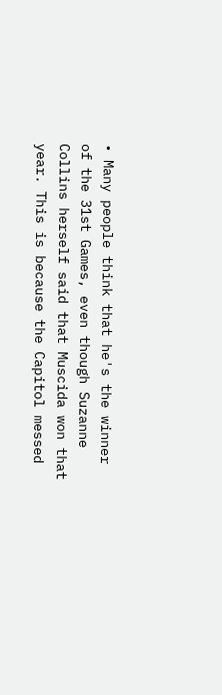• Many people think that he's the winner of the 31st Games, even though Suzanne Collins herself said that Muscida won that year. This is because the Capitol messed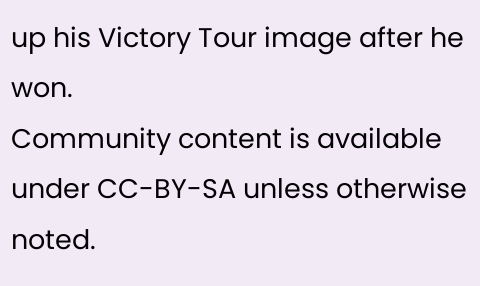up his Victory Tour image after he won.
Community content is available under CC-BY-SA unless otherwise noted.